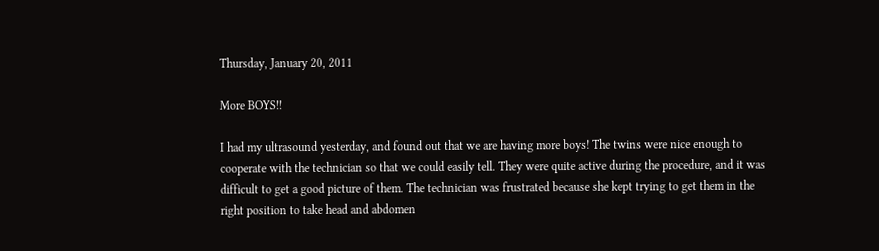Thursday, January 20, 2011

More BOYS!!

I had my ultrasound yesterday, and found out that we are having more boys! The twins were nice enough to cooperate with the technician so that we could easily tell. They were quite active during the procedure, and it was difficult to get a good picture of them. The technician was frustrated because she kept trying to get them in the right position to take head and abdomen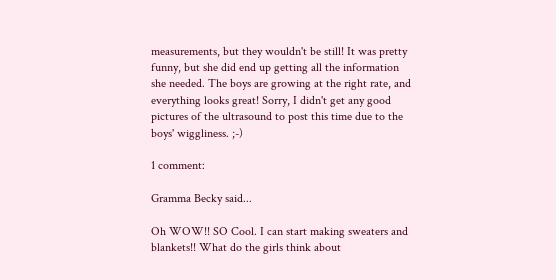measurements, but they wouldn't be still! It was pretty funny, but she did end up getting all the information she needed. The boys are growing at the right rate, and everything looks great! Sorry, I didn't get any good pictures of the ultrasound to post this time due to the boys' wiggliness. ;-)

1 comment:

Gramma Becky said...

Oh WOW!! SO Cool. I can start making sweaters and blankets!! What do the girls think about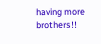having more brothers!!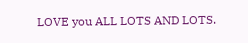LOVE you ALL LOTS AND LOTS.